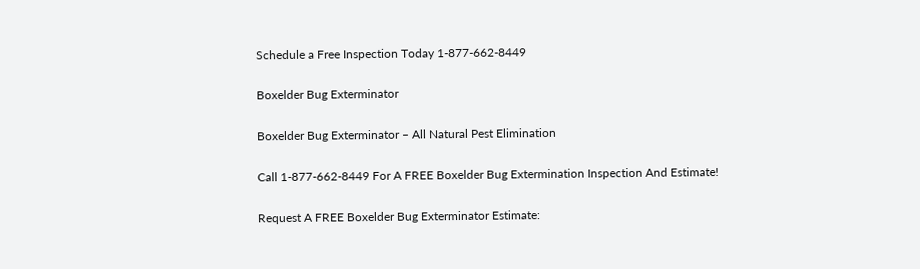Schedule a Free Inspection Today 1-877-662-8449

Boxelder Bug Exterminator

Boxelder Bug Exterminator – All Natural Pest Elimination

Call 1-877-662-8449 For A FREE Boxelder Bug Extermination Inspection And Estimate!

Request A FREE Boxelder Bug Exterminator Estimate: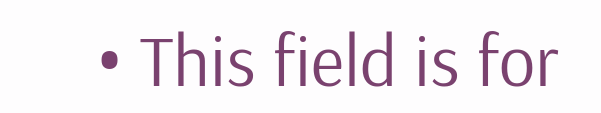• This field is for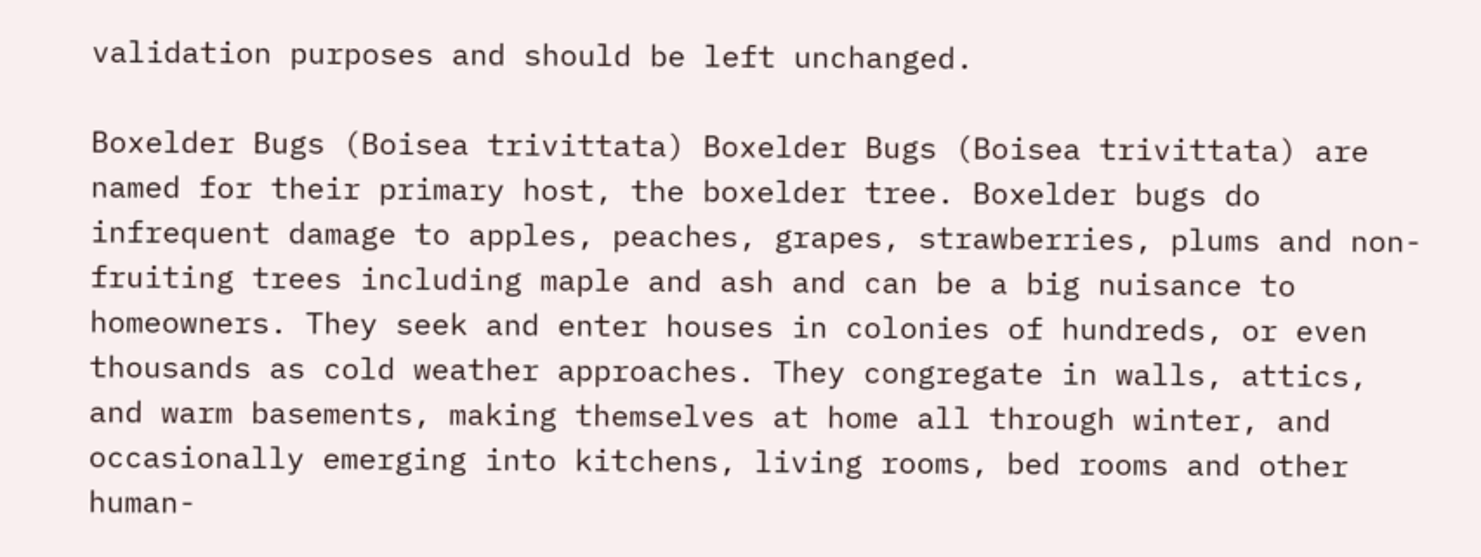validation purposes and should be left unchanged.

Boxelder Bugs (Boisea trivittata) Boxelder Bugs (Boisea trivittata) are named for their primary host, the boxelder tree. Boxelder bugs do infrequent damage to apples, peaches, grapes, strawberries, plums and non-fruiting trees including maple and ash and can be a big nuisance to homeowners. They seek and enter houses in colonies of hundreds, or even thousands as cold weather approaches. They congregate in walls, attics, and warm basements, making themselves at home all through winter, and occasionally emerging into kitchens, living rooms, bed rooms and other human-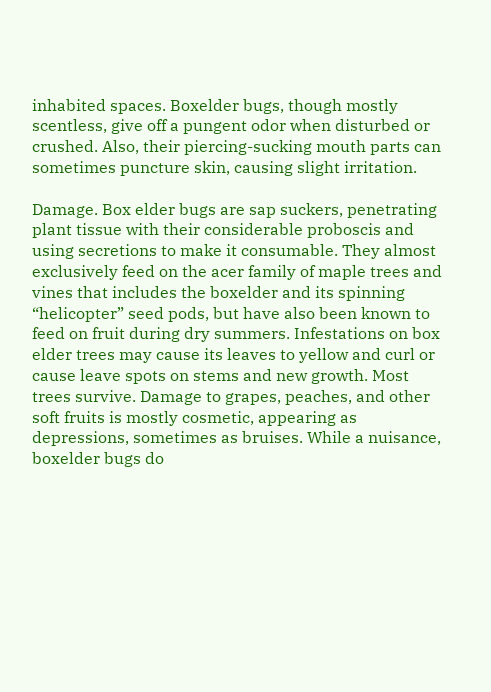inhabited spaces. Boxelder bugs, though mostly scentless, give off a pungent odor when disturbed or crushed. Also, their piercing-sucking mouth parts can sometimes puncture skin, causing slight irritation.

Damage. Box elder bugs are sap suckers, penetrating plant tissue with their considerable proboscis and using secretions to make it consumable. They almost exclusively feed on the acer family of maple trees and vines that includes the boxelder and its spinning “helicopter” seed pods, but have also been known to feed on fruit during dry summers. Infestations on box elder trees may cause its leaves to yellow and curl or cause leave spots on stems and new growth. Most trees survive. Damage to grapes, peaches, and other soft fruits is mostly cosmetic, appearing as depressions, sometimes as bruises. While a nuisance, boxelder bugs do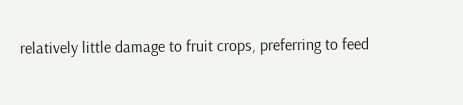relatively little damage to fruit crops, preferring to feed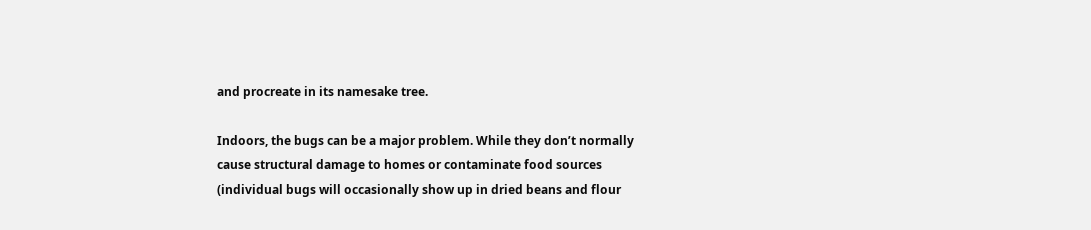and procreate in its namesake tree.

Indoors, the bugs can be a major problem. While they don’t normally cause structural damage to homes or contaminate food sources (individual bugs will occasionally show up in dried beans and flour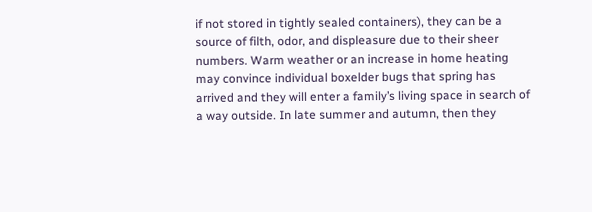if not stored in tightly sealed containers), they can be a source of filth, odor, and displeasure due to their sheer numbers. Warm weather or an increase in home heating may convince individual boxelder bugs that spring has arrived and they will enter a family’s living space in search of a way outside. In late summer and autumn, then they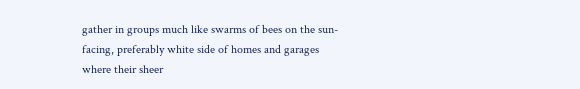gather in groups much like swarms of bees on the sun-facing, preferably white side of homes and garages where their sheer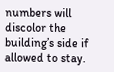numbers will discolor the building’s side if allowed to stay.